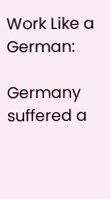Work Like a German:

Germany suffered a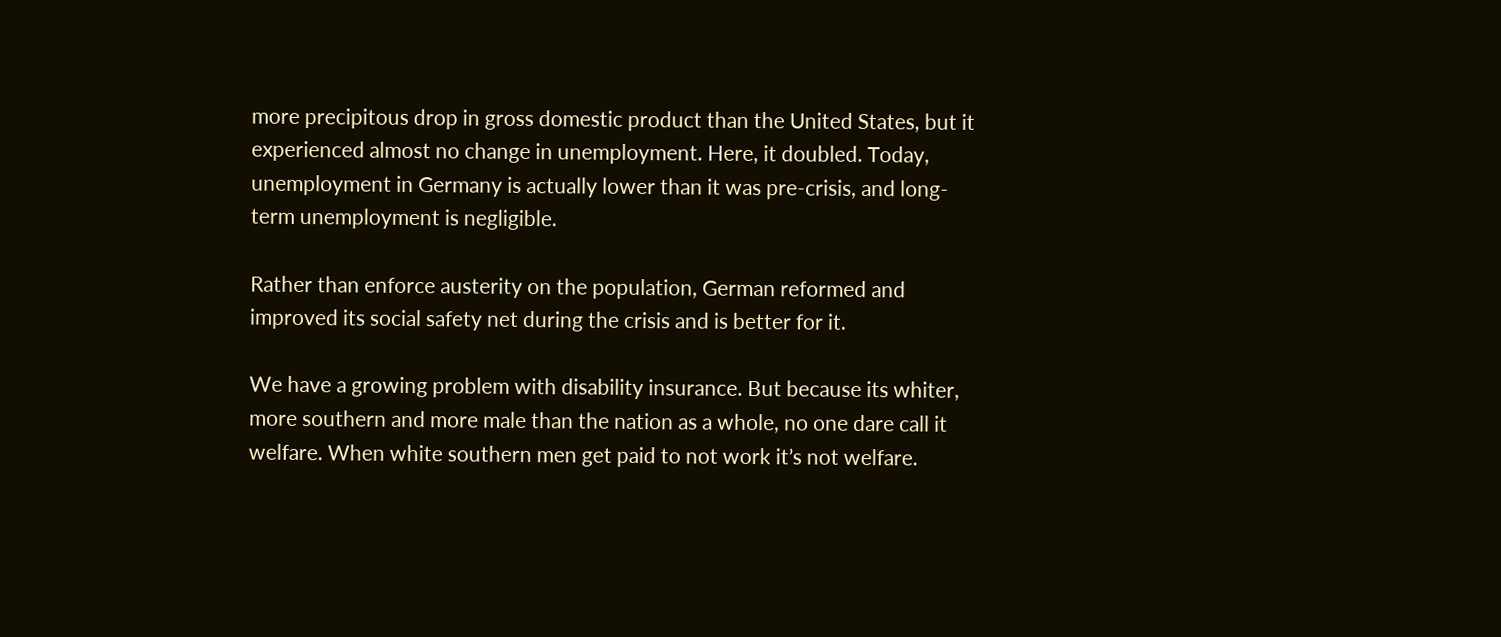more precipitous drop in gross domestic product than the United States, but it experienced almost no change in unemployment. Here, it doubled. Today, unemployment in Germany is actually lower than it was pre-crisis, and long-term unemployment is negligible.

Rather than enforce austerity on the population, German reformed and improved its social safety net during the crisis and is better for it.

We have a growing problem with disability insurance. But because its whiter, more southern and more male than the nation as a whole, no one dare call it welfare. When white southern men get paid to not work it’s not welfare.